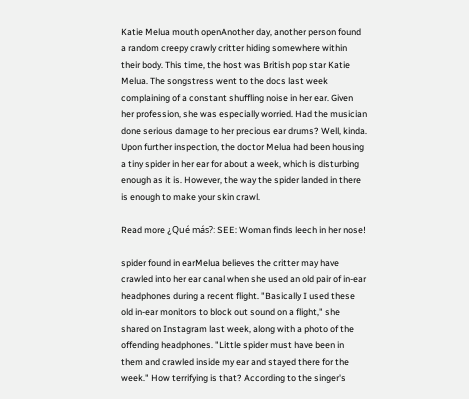Katie Melua mouth openAnother day, another person found a random creepy crawly critter hiding somewhere within their body. This time, the host was British pop star Katie Melua. The songstress went to the docs last week complaining of a constant shuffling noise in her ear. Given her profession, she was especially worried. Had the musician done serious damage to her precious ear drums? Well, kinda. Upon further inspection, the doctor Melua had been housing a tiny spider in her ear for about a week, which is disturbing enough as it is. However, the way the spider landed in there is enough to make your skin crawl.

Read more ¿Qué más?: SEE: Woman finds leech in her nose!

spider found in earMelua believes the critter may have crawled into her ear canal when she used an old pair of in-ear headphones during a recent flight. "Basically I used these old in-ear monitors to block out sound on a flight," she shared on Instagram last week, along with a photo of the offending headphones. "Little spider must have been in them and crawled inside my ear and stayed there for the week." How terrifying is that? According to the singer's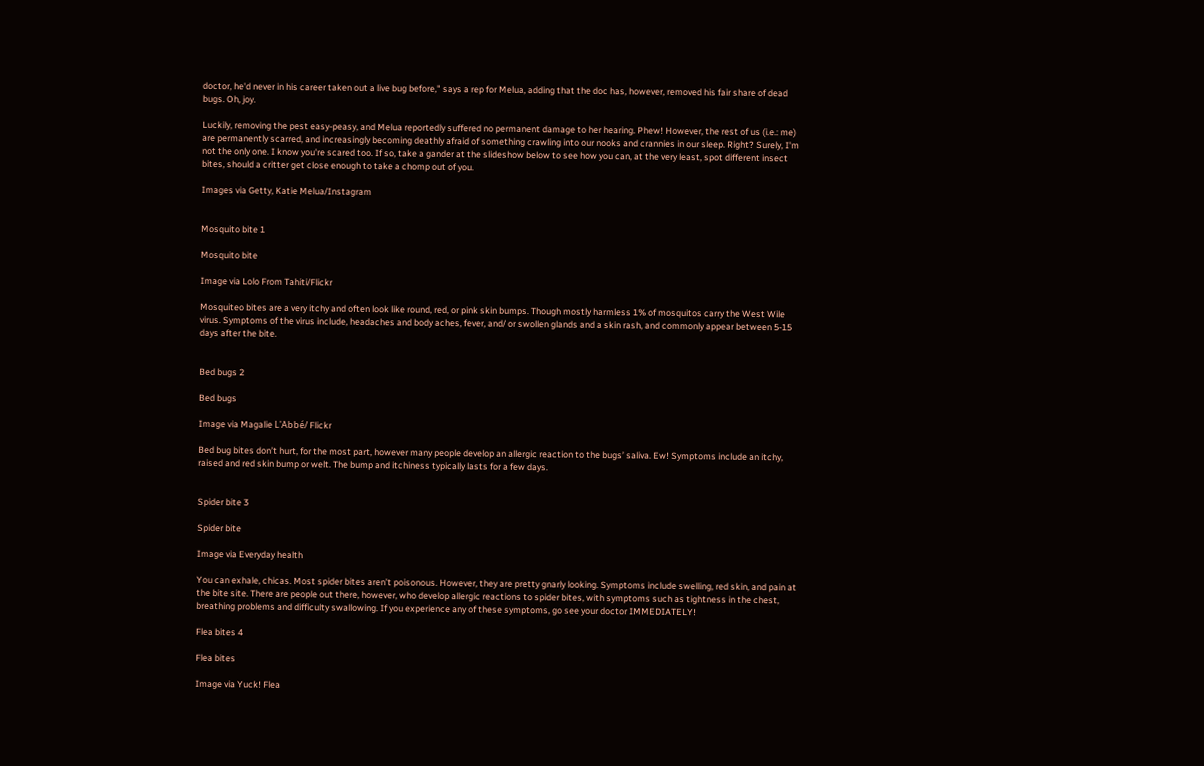doctor, he'd never in his career taken out a live bug before," says a rep for Melua, adding that the doc has, however, removed his fair share of dead bugs. Oh, joy.

Luckily, removing the pest easy-peasy, and Melua reportedly suffered no permanent damage to her hearing. Phew! However, the rest of us (i.e.: me) are permanently scarred, and increasingly becoming deathly afraid of something crawling into our nooks and crannies in our sleep. Right? Surely, I'm not the only one. I know you're scared too. If so, take a gander at the slideshow below to see how you can, at the very least, spot different insect bites, should a critter get close enough to take a chomp out of you.

Images via Getty, Katie Melua/Instagram


Mosquito bite 1

Mosquito bite

Image via Lolo From Tahiti/Flickr

Mosquiteo bites are a very itchy and often look like round, red, or pink skin bumps. Though mostly harmless 1% of mosquitos carry the West Wile virus. Symptoms of the virus include, headaches and body aches, fever, and/ or swollen glands and a skin rash, and commonly appear between 5-15 days after the bite.


Bed bugs 2

Bed bugs

Image via Magalie L'Abbé/ Flickr

Bed bug bites don’t hurt, for the most part, however many people develop an allergic reaction to the bugs’ saliva. Ew! Symptoms include an itchy, raised and red skin bump or welt. The bump and itchiness typically lasts for a few days.


Spider bite 3

Spider bite

Image via Everyday health

You can exhale, chicas. Most spider bites aren’t poisonous. However, they are pretty gnarly looking. Symptoms include swelling, red skin, and pain at the bite site. There are people out there, however, who develop allergic reactions to spider bites, with symptoms such as tightness in the chest, breathing problems and difficulty swallowing. If you experience any of these symptoms, go see your doctor IMMEDIATELY!

Flea bites 4

Flea bites

Image via Yuck! Flea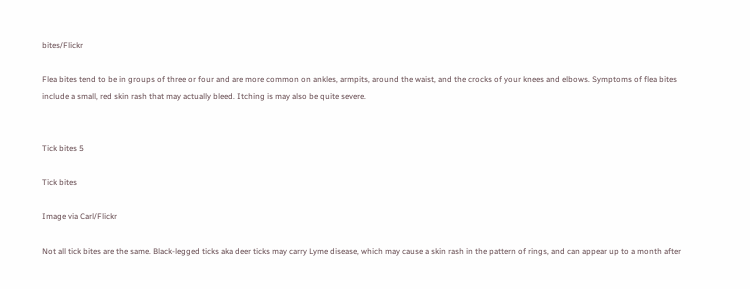bites/Flickr

Flea bites tend to be in groups of three or four and are more common on ankles, armpits, around the waist, and the crocks of your knees and elbows. Symptoms of flea bites include a small, red skin rash that may actually bleed. Itching is may also be quite severe.


Tick bites 5

Tick bites

Image via Carl/Flickr

Not all tick bites are the same. Black-legged ticks aka deer ticks may carry Lyme disease, which may cause a skin rash in the pattern of rings, and can appear up to a month after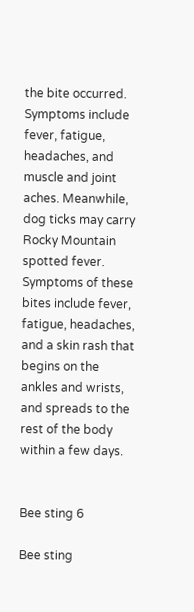the bite occurred. Symptoms include fever, fatigue, headaches, and muscle and joint aches. Meanwhile, dog ticks may carry Rocky Mountain spotted fever. Symptoms of these bites include fever, fatigue, headaches, and a skin rash that begins on the ankles and wrists, and spreads to the rest of the body within a few days.


Bee sting 6

Bee sting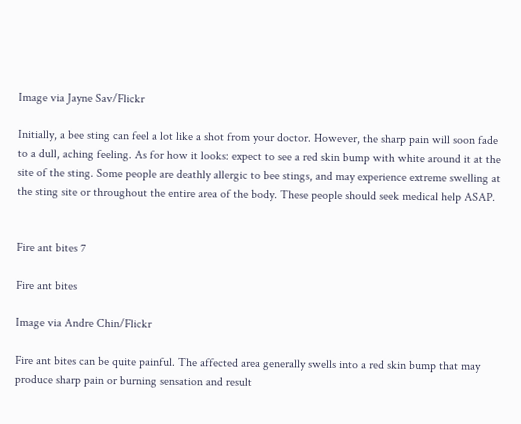Image via Jayne Sav/Flickr

Initially, a bee sting can feel a lot like a shot from your doctor. However, the sharp pain will soon fade to a dull, aching feeling. As for how it looks: expect to see a red skin bump with white around it at the site of the sting. Some people are deathly allergic to bee stings, and may experience extreme swelling at the sting site or throughout the entire area of the body. These people should seek medical help ASAP.


Fire ant bites 7

Fire ant bites

Image via Andre Chin/Flickr

Fire ant bites can be quite painful. The affected area generally swells into a red skin bump that may produce sharp pain or burning sensation and result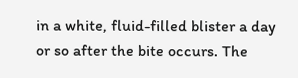in a white, fluid-filled blister a day or so after the bite occurs. The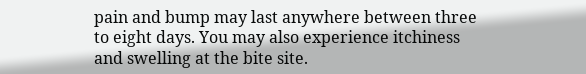pain and bump may last anywhere between three to eight days. You may also experience itchiness and swelling at the bite site.